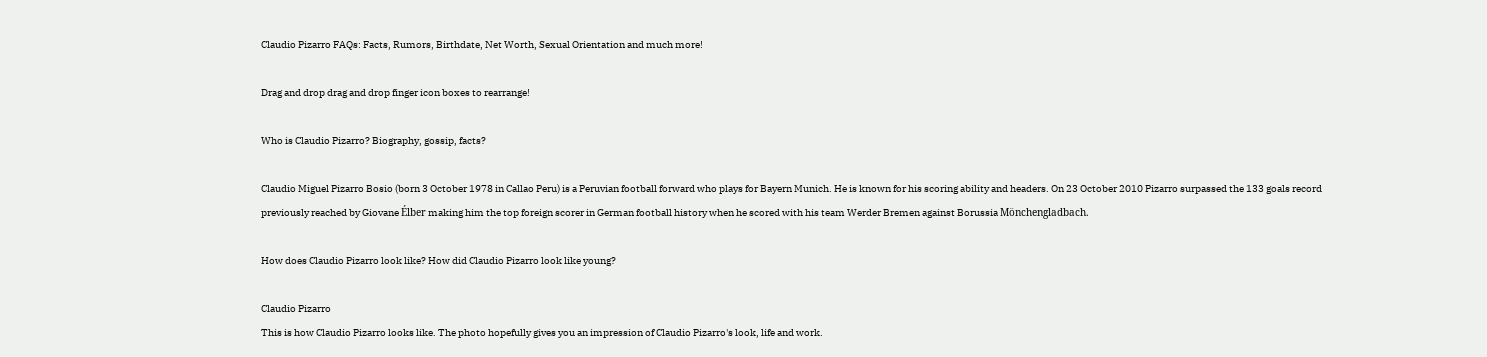Claudio Pizarro FAQs: Facts, Rumors, Birthdate, Net Worth, Sexual Orientation and much more!

Drag and drop drag and drop finger icon boxes to rearrange!

Who is Claudio Pizarro? Biography, gossip, facts?

Claudio Miguel Pizarro Bosio (born 3 October 1978 in Callao Peru) is a Peruvian football forward who plays for Bayern Munich. He is known for his scoring ability and headers. On 23 October 2010 Pizarro surpassed the 133 goals record previously reached by Giovane Élber making him the top foreign scorer in German football history when he scored with his team Werder Bremen against Borussia Mönchengladbach.

How does Claudio Pizarro look like? How did Claudio Pizarro look like young?

Claudio Pizarro
This is how Claudio Pizarro looks like. The photo hopefully gives you an impression of Claudio Pizarro's look, life and work.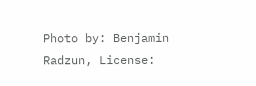Photo by: Benjamin Radzun, License: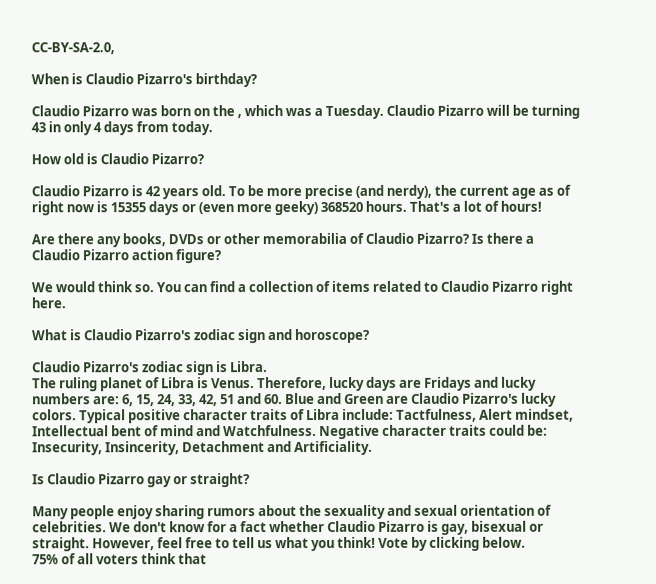CC-BY-SA-2.0,

When is Claudio Pizarro's birthday?

Claudio Pizarro was born on the , which was a Tuesday. Claudio Pizarro will be turning 43 in only 4 days from today.

How old is Claudio Pizarro?

Claudio Pizarro is 42 years old. To be more precise (and nerdy), the current age as of right now is 15355 days or (even more geeky) 368520 hours. That's a lot of hours!

Are there any books, DVDs or other memorabilia of Claudio Pizarro? Is there a Claudio Pizarro action figure?

We would think so. You can find a collection of items related to Claudio Pizarro right here.

What is Claudio Pizarro's zodiac sign and horoscope?

Claudio Pizarro's zodiac sign is Libra.
The ruling planet of Libra is Venus. Therefore, lucky days are Fridays and lucky numbers are: 6, 15, 24, 33, 42, 51 and 60. Blue and Green are Claudio Pizarro's lucky colors. Typical positive character traits of Libra include: Tactfulness, Alert mindset, Intellectual bent of mind and Watchfulness. Negative character traits could be: Insecurity, Insincerity, Detachment and Artificiality.

Is Claudio Pizarro gay or straight?

Many people enjoy sharing rumors about the sexuality and sexual orientation of celebrities. We don't know for a fact whether Claudio Pizarro is gay, bisexual or straight. However, feel free to tell us what you think! Vote by clicking below.
75% of all voters think that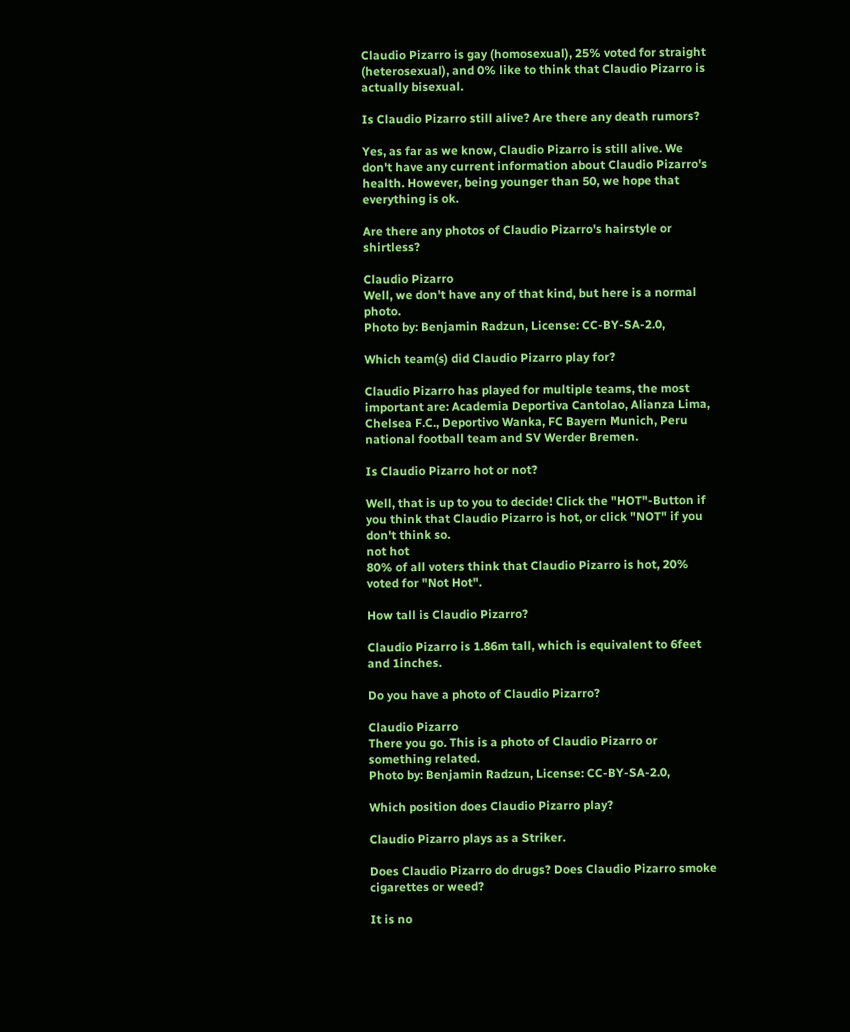Claudio Pizarro is gay (homosexual), 25% voted for straight (heterosexual), and 0% like to think that Claudio Pizarro is actually bisexual.

Is Claudio Pizarro still alive? Are there any death rumors?

Yes, as far as we know, Claudio Pizarro is still alive. We don't have any current information about Claudio Pizarro's health. However, being younger than 50, we hope that everything is ok.

Are there any photos of Claudio Pizarro's hairstyle or shirtless?

Claudio Pizarro
Well, we don't have any of that kind, but here is a normal photo.
Photo by: Benjamin Radzun, License: CC-BY-SA-2.0,

Which team(s) did Claudio Pizarro play for?

Claudio Pizarro has played for multiple teams, the most important are: Academia Deportiva Cantolao, Alianza Lima, Chelsea F.C., Deportivo Wanka, FC Bayern Munich, Peru national football team and SV Werder Bremen.

Is Claudio Pizarro hot or not?

Well, that is up to you to decide! Click the "HOT"-Button if you think that Claudio Pizarro is hot, or click "NOT" if you don't think so.
not hot
80% of all voters think that Claudio Pizarro is hot, 20% voted for "Not Hot".

How tall is Claudio Pizarro?

Claudio Pizarro is 1.86m tall, which is equivalent to 6feet and 1inches.

Do you have a photo of Claudio Pizarro?

Claudio Pizarro
There you go. This is a photo of Claudio Pizarro or something related.
Photo by: Benjamin Radzun, License: CC-BY-SA-2.0,

Which position does Claudio Pizarro play?

Claudio Pizarro plays as a Striker.

Does Claudio Pizarro do drugs? Does Claudio Pizarro smoke cigarettes or weed?

It is no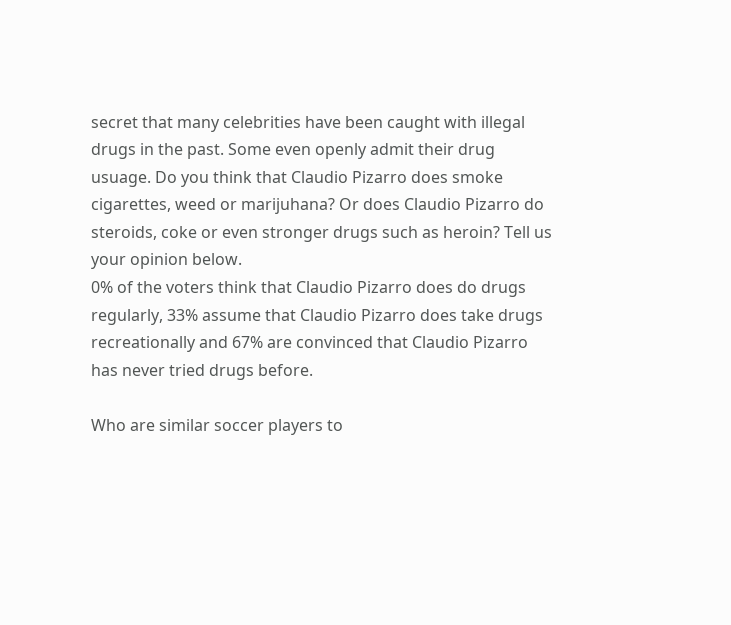secret that many celebrities have been caught with illegal drugs in the past. Some even openly admit their drug usuage. Do you think that Claudio Pizarro does smoke cigarettes, weed or marijuhana? Or does Claudio Pizarro do steroids, coke or even stronger drugs such as heroin? Tell us your opinion below.
0% of the voters think that Claudio Pizarro does do drugs regularly, 33% assume that Claudio Pizarro does take drugs recreationally and 67% are convinced that Claudio Pizarro has never tried drugs before.

Who are similar soccer players to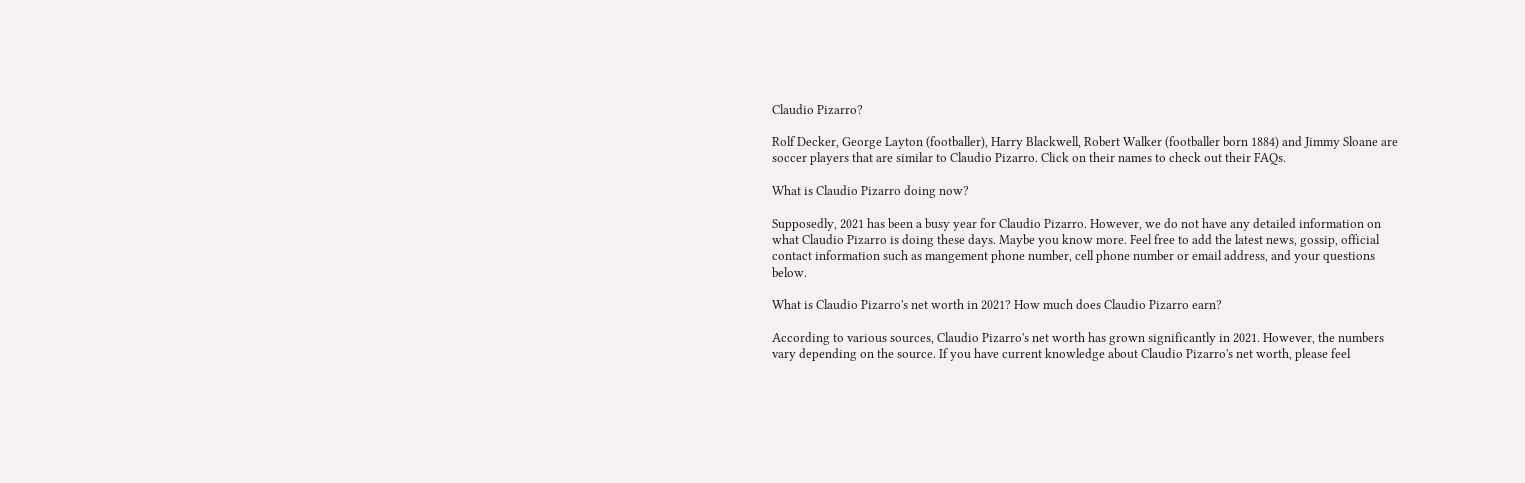Claudio Pizarro?

Rolf Decker, George Layton (footballer), Harry Blackwell, Robert Walker (footballer born 1884) and Jimmy Sloane are soccer players that are similar to Claudio Pizarro. Click on their names to check out their FAQs.

What is Claudio Pizarro doing now?

Supposedly, 2021 has been a busy year for Claudio Pizarro. However, we do not have any detailed information on what Claudio Pizarro is doing these days. Maybe you know more. Feel free to add the latest news, gossip, official contact information such as mangement phone number, cell phone number or email address, and your questions below.

What is Claudio Pizarro's net worth in 2021? How much does Claudio Pizarro earn?

According to various sources, Claudio Pizarro's net worth has grown significantly in 2021. However, the numbers vary depending on the source. If you have current knowledge about Claudio Pizarro's net worth, please feel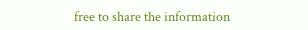free to share the information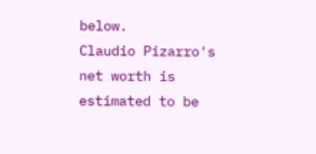below.
Claudio Pizarro's net worth is estimated to be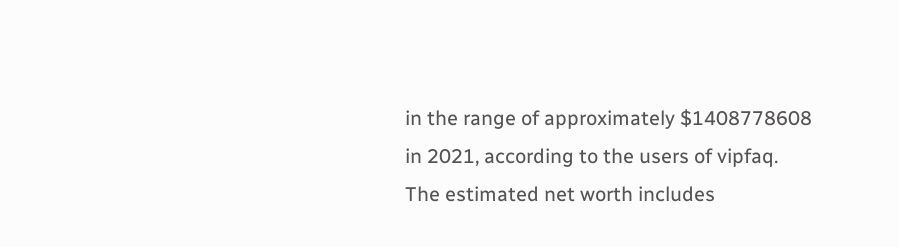in the range of approximately $1408778608 in 2021, according to the users of vipfaq. The estimated net worth includes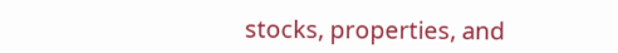stocks, properties, and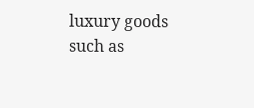luxury goods such as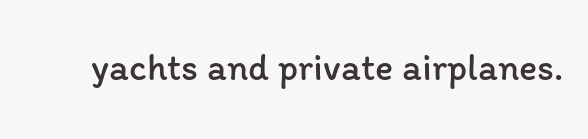yachts and private airplanes.